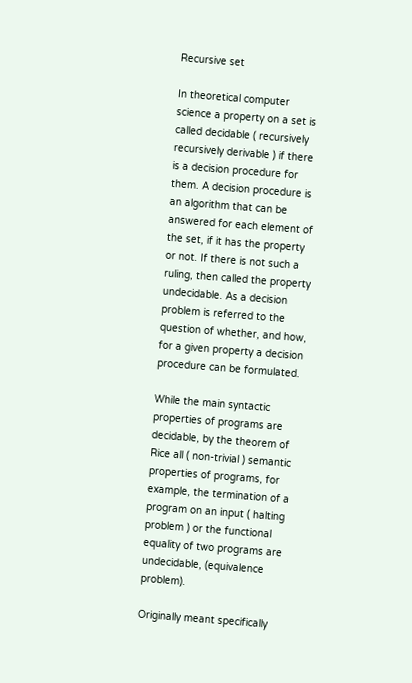Recursive set

In theoretical computer science a property on a set is called decidable ( recursively recursively derivable ) if there is a decision procedure for them. A decision procedure is an algorithm that can be answered for each element of the set, if it has the property or not. If there is not such a ruling, then called the property undecidable. As a decision problem is referred to the question of whether, and how, for a given property a decision procedure can be formulated.

While the main syntactic properties of programs are decidable, by the theorem of Rice all ( non-trivial ) semantic properties of programs, for example, the termination of a program on an input ( halting problem ) or the functional equality of two programs are undecidable, (equivalence problem).

Originally meant specifically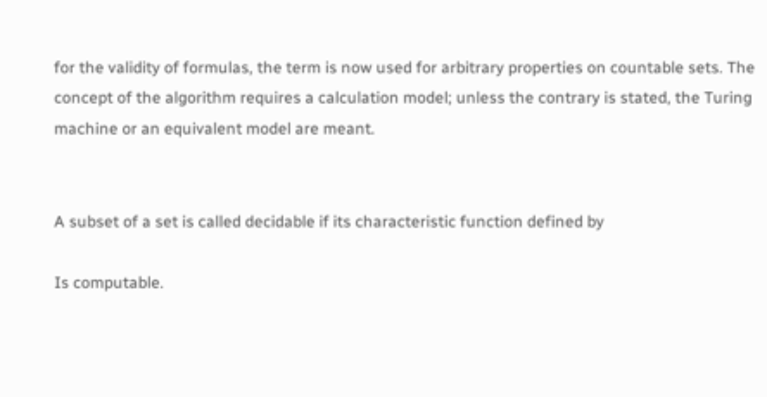for the validity of formulas, the term is now used for arbitrary properties on countable sets. The concept of the algorithm requires a calculation model; unless the contrary is stated, the Turing machine or an equivalent model are meant.


A subset of a set is called decidable if its characteristic function defined by

Is computable.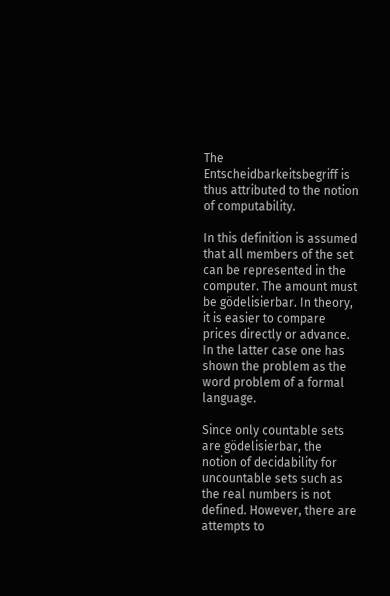The Entscheidbarkeitsbegriff is thus attributed to the notion of computability.

In this definition is assumed that all members of the set can be represented in the computer. The amount must be gödelisierbar. In theory, it is easier to compare prices directly or advance. In the latter case one has shown the problem as the word problem of a formal language.

Since only countable sets are gödelisierbar, the notion of decidability for uncountable sets such as the real numbers is not defined. However, there are attempts to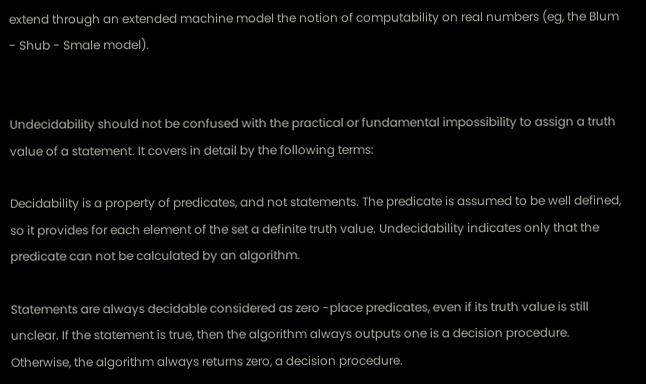extend through an extended machine model the notion of computability on real numbers (eg, the Blum - Shub - Smale model).


Undecidability should not be confused with the practical or fundamental impossibility to assign a truth value of a statement. It covers in detail by the following terms:

Decidability is a property of predicates, and not statements. The predicate is assumed to be well defined, so it provides for each element of the set a definite truth value. Undecidability indicates only that the predicate can not be calculated by an algorithm.

Statements are always decidable considered as zero -place predicates, even if its truth value is still unclear. If the statement is true, then the algorithm always outputs one is a decision procedure. Otherwise, the algorithm always returns zero, a decision procedure.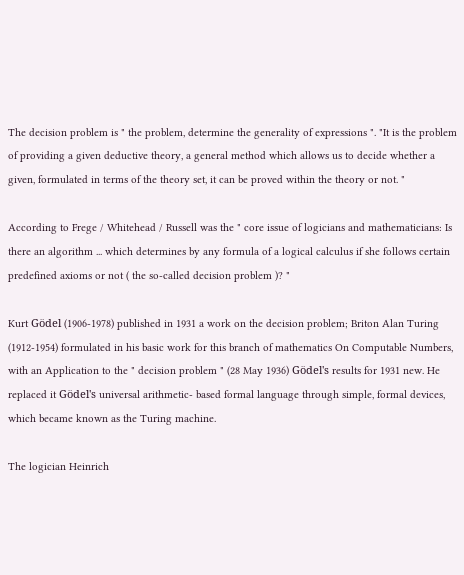The decision problem is " the problem, determine the generality of expressions ". "It is the problem of providing a given deductive theory, a general method which allows us to decide whether a given, formulated in terms of the theory set, it can be proved within the theory or not. "

According to Frege / Whitehead / Russell was the " core issue of logicians and mathematicians: Is there an algorithm ... which determines by any formula of a logical calculus if she follows certain predefined axioms or not ( the so-called decision problem )? "

Kurt Gödel (1906-1978) published in 1931 a work on the decision problem; Briton Alan Turing (1912-1954) formulated in his basic work for this branch of mathematics On Computable Numbers, with an Application to the " decision problem " (28 May 1936) Gödel's results for 1931 new. He replaced it Gödel's universal arithmetic- based formal language through simple, formal devices, which became known as the Turing machine.

The logician Heinrich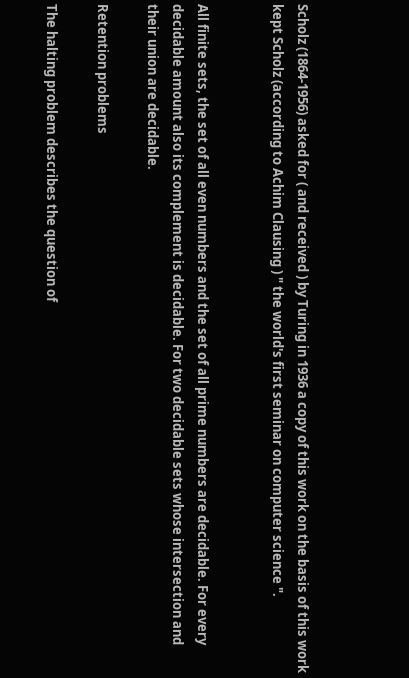Scholz (1864-1956) asked for ( and received ) by Turing in 1936 a copy of this work on the basis of this work kept Scholz (according to Achim Clausing ) " the world's first seminar on computer science ".


All finite sets, the set of all even numbers and the set of all prime numbers are decidable. For every decidable amount also its complement is decidable. For two decidable sets whose intersection and their union are decidable.

Retention problems

The halting problem describes the question of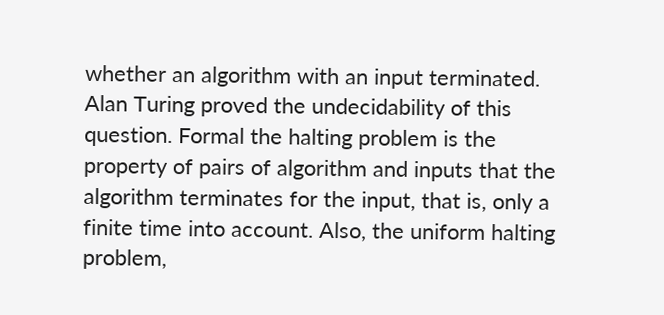whether an algorithm with an input terminated. Alan Turing proved the undecidability of this question. Formal the halting problem is the property of pairs of algorithm and inputs that the algorithm terminates for the input, that is, only a finite time into account. Also, the uniform halting problem,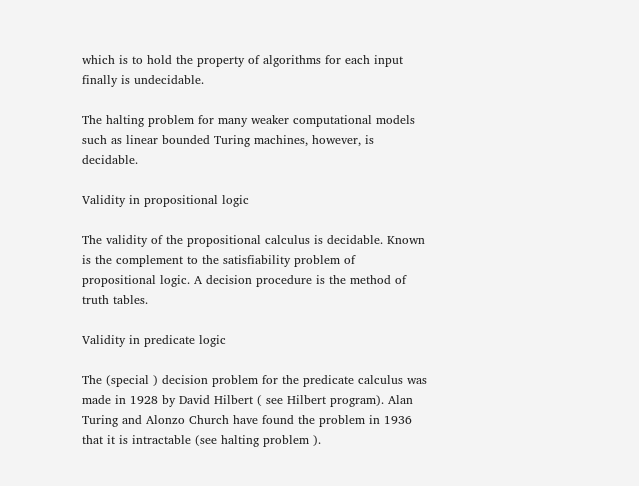which is to hold the property of algorithms for each input finally is undecidable.

The halting problem for many weaker computational models such as linear bounded Turing machines, however, is decidable.

Validity in propositional logic

The validity of the propositional calculus is decidable. Known is the complement to the satisfiability problem of propositional logic. A decision procedure is the method of truth tables.

Validity in predicate logic

The (special ) decision problem for the predicate calculus was made in 1928 by David Hilbert ( see Hilbert program). Alan Turing and Alonzo Church have found the problem in 1936 that it is intractable (see halting problem ).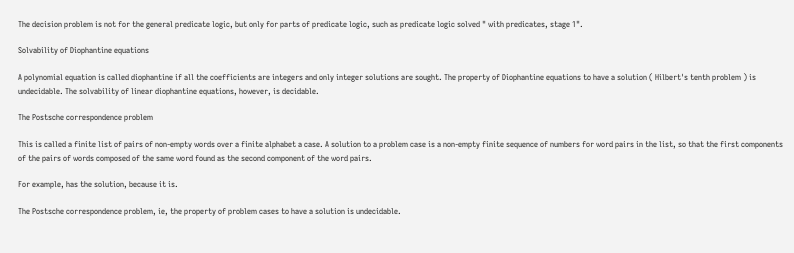The decision problem is not for the general predicate logic, but only for parts of predicate logic, such as predicate logic solved " with predicates, stage 1".

Solvability of Diophantine equations

A polynomial equation is called diophantine if all the coefficients are integers and only integer solutions are sought. The property of Diophantine equations to have a solution ( Hilbert's tenth problem ) is undecidable. The solvability of linear diophantine equations, however, is decidable.

The Postsche correspondence problem

This is called a finite list of pairs of non-empty words over a finite alphabet a case. A solution to a problem case is a non-empty finite sequence of numbers for word pairs in the list, so that the first components of the pairs of words composed of the same word found as the second component of the word pairs.

For example, has the solution, because it is.

The Postsche correspondence problem, ie, the property of problem cases to have a solution is undecidable.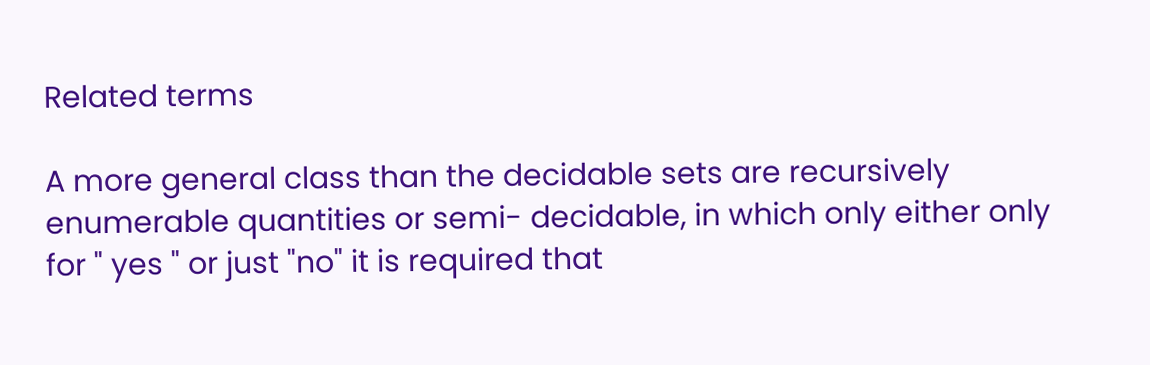Related terms

A more general class than the decidable sets are recursively enumerable quantities or semi- decidable, in which only either only for " yes " or just "no" it is required that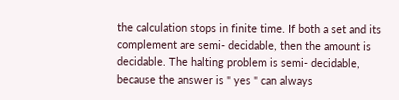the calculation stops in finite time. If both a set and its complement are semi- decidable, then the amount is decidable. The halting problem is semi- decidable, because the answer is " yes " can always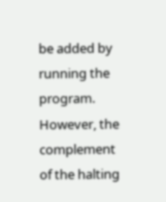be added by running the program. However, the complement of the halting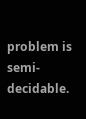problem is semi- decidable.